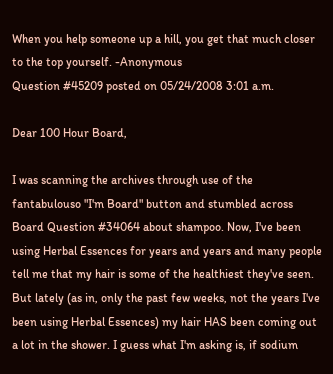When you help someone up a hill, you get that much closer to the top yourself. -Anonymous
Question #45209 posted on 05/24/2008 3:01 a.m.

Dear 100 Hour Board,

I was scanning the archives through use of the fantabulouso "I'm Board" button and stumbled across Board Question #34064 about shampoo. Now, I've been using Herbal Essences for years and years and many people tell me that my hair is some of the healthiest they've seen. But lately (as in, only the past few weeks, not the years I've been using Herbal Essences) my hair HAS been coming out a lot in the shower. I guess what I'm asking is, if sodium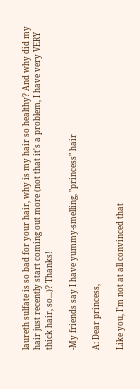laureth sulfate is so bad for your hair, why is my hair so healthy? And why did my hair just recently start coming out more (not that it's a problem, I have very VERY thick hair, so...)? Thanks!

-My friends say I have yummy-smelling, "princess" hair

A: Dear princess,

Like you, I'm not at all convinced that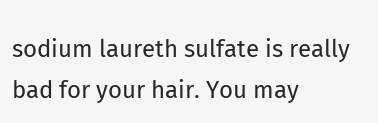sodium laureth sulfate is really bad for your hair. You may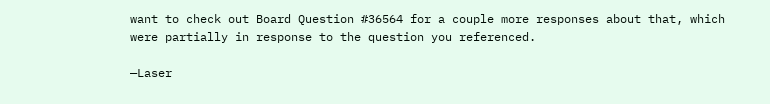want to check out Board Question #36564 for a couple more responses about that, which were partially in response to the question you referenced.

—Laser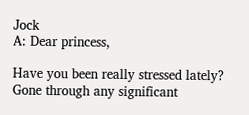Jock
A: Dear princess,

Have you been really stressed lately? Gone through any significant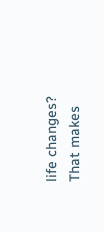life changes? That makes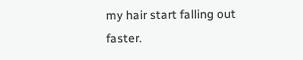my hair start falling out faster.